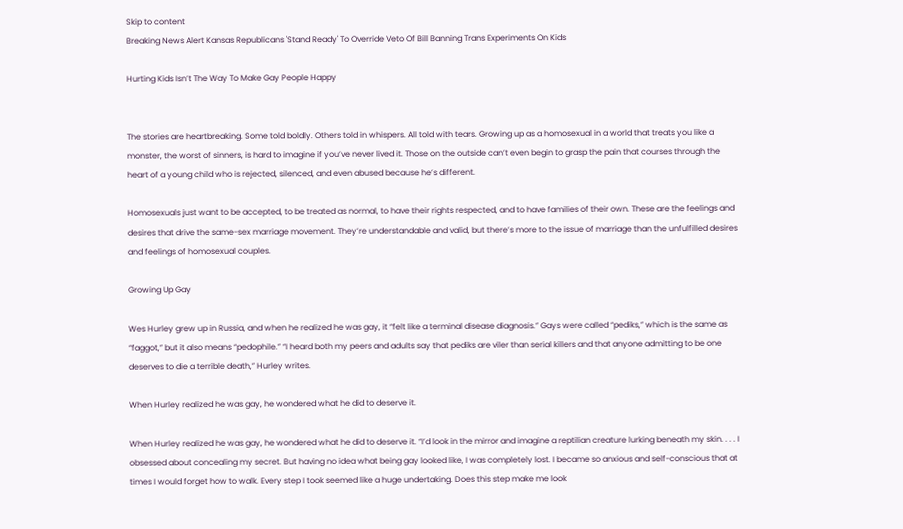Skip to content
Breaking News Alert Kansas Republicans 'Stand Ready' To Override Veto Of Bill Banning Trans Experiments On Kids

Hurting Kids Isn’t The Way To Make Gay People Happy


The stories are heartbreaking. Some told boldly. Others told in whispers. All told with tears. Growing up as a homosexual in a world that treats you like a monster, the worst of sinners, is hard to imagine if you’ve never lived it. Those on the outside can’t even begin to grasp the pain that courses through the heart of a young child who is rejected, silenced, and even abused because he’s different.

Homosexuals just want to be accepted, to be treated as normal, to have their rights respected, and to have families of their own. These are the feelings and desires that drive the same-sex marriage movement. They’re understandable and valid, but there’s more to the issue of marriage than the unfulfilled desires and feelings of homosexual couples.

Growing Up Gay

Wes Hurley grew up in Russia, and when he realized he was gay, it “felt like a terminal disease diagnosis.” Gays were called “pediks,” which is the same as “faggot,” but it also means “pedophile.” “I heard both my peers and adults say that pediks are viler than serial killers and that anyone admitting to be one deserves to die a terrible death,” Hurley writes.

When Hurley realized he was gay, he wondered what he did to deserve it.

When Hurley realized he was gay, he wondered what he did to deserve it. “I’d look in the mirror and imagine a reptilian creature lurking beneath my skin. . . . I obsessed about concealing my secret. But having no idea what being gay looked like, I was completely lost. I became so anxious and self-conscious that at times I would forget how to walk. Every step I took seemed like a huge undertaking. Does this step make me look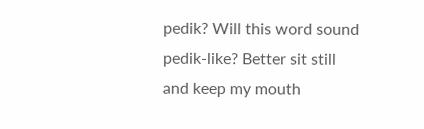pedik? Will this word sound pedik-like? Better sit still and keep my mouth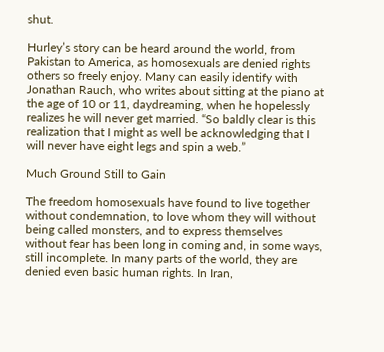shut.

Hurley’s story can be heard around the world, from Pakistan to America, as homosexuals are denied rights others so freely enjoy. Many can easily identify with Jonathan Rauch, who writes about sitting at the piano at the age of 10 or 11, daydreaming, when he hopelessly realizes he will never get married. “So baldly clear is this realization that I might as well be acknowledging that I will never have eight legs and spin a web.”

Much Ground Still to Gain

The freedom homosexuals have found to live together without condemnation, to love whom they will without being called monsters, and to express themselves without fear has been long in coming and, in some ways, still incomplete. In many parts of the world, they are denied even basic human rights. In Iran,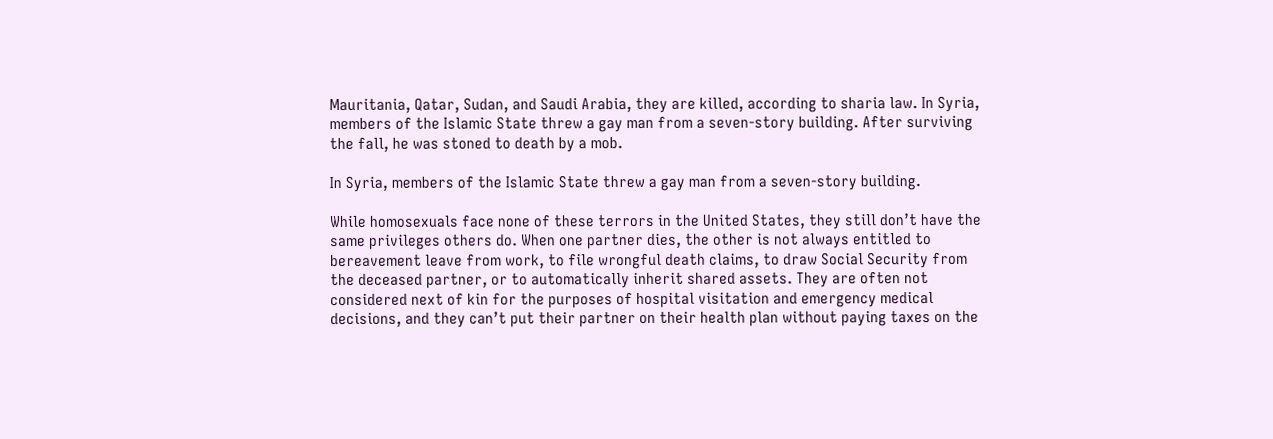Mauritania, Qatar, Sudan, and Saudi Arabia, they are killed, according to sharia law. In Syria, members of the Islamic State threw a gay man from a seven-story building. After surviving the fall, he was stoned to death by a mob.

In Syria, members of the Islamic State threw a gay man from a seven-story building.

While homosexuals face none of these terrors in the United States, they still don’t have the same privileges others do. When one partner dies, the other is not always entitled to bereavement leave from work, to file wrongful death claims, to draw Social Security from the deceased partner, or to automatically inherit shared assets. They are often not considered next of kin for the purposes of hospital visitation and emergency medical decisions, and they can’t put their partner on their health plan without paying taxes on the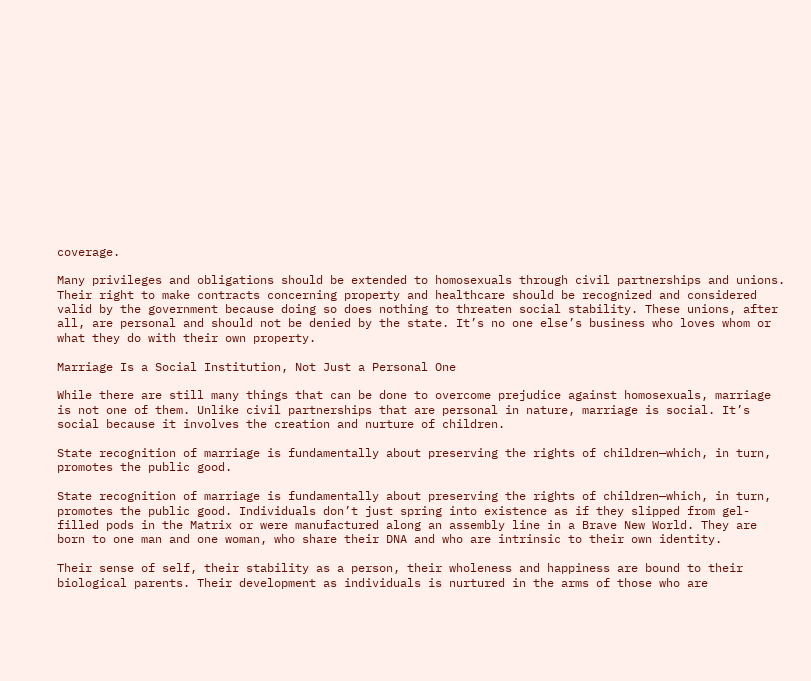coverage.

Many privileges and obligations should be extended to homosexuals through civil partnerships and unions. Their right to make contracts concerning property and healthcare should be recognized and considered valid by the government because doing so does nothing to threaten social stability. These unions, after all, are personal and should not be denied by the state. It’s no one else’s business who loves whom or what they do with their own property.

Marriage Is a Social Institution, Not Just a Personal One

While there are still many things that can be done to overcome prejudice against homosexuals, marriage is not one of them. Unlike civil partnerships that are personal in nature, marriage is social. It’s social because it involves the creation and nurture of children.

State recognition of marriage is fundamentally about preserving the rights of children—which, in turn, promotes the public good.

State recognition of marriage is fundamentally about preserving the rights of children—which, in turn, promotes the public good. Individuals don’t just spring into existence as if they slipped from gel-filled pods in the Matrix or were manufactured along an assembly line in a Brave New World. They are born to one man and one woman, who share their DNA and who are intrinsic to their own identity.

Their sense of self, their stability as a person, their wholeness and happiness are bound to their biological parents. Their development as individuals is nurtured in the arms of those who are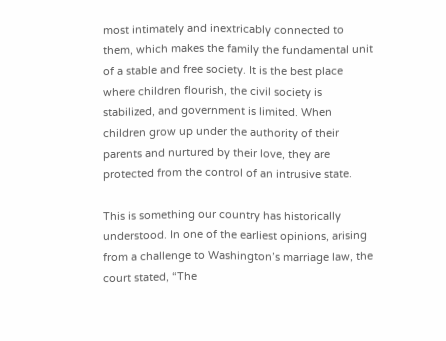most intimately and inextricably connected to them, which makes the family the fundamental unit of a stable and free society. It is the best place where children flourish, the civil society is stabilized, and government is limited. When children grow up under the authority of their parents and nurtured by their love, they are protected from the control of an intrusive state.

This is something our country has historically understood. In one of the earliest opinions, arising from a challenge to Washington’s marriage law, the court stated, “The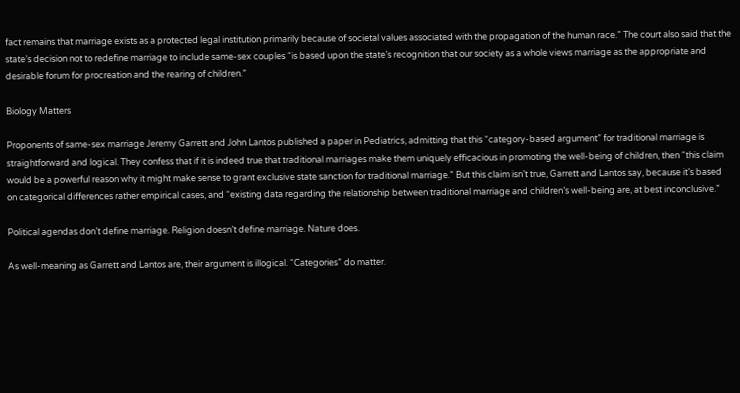fact remains that marriage exists as a protected legal institution primarily because of societal values associated with the propagation of the human race.” The court also said that the state’s decision not to redefine marriage to include same-sex couples “is based upon the state’s recognition that our society as a whole views marriage as the appropriate and desirable forum for procreation and the rearing of children.”

Biology Matters

Proponents of same-sex marriage Jeremy Garrett and John Lantos published a paper in Pediatrics, admitting that this “category-based argument” for traditional marriage is straightforward and logical. They confess that if it is indeed true that traditional marriages make them uniquely efficacious in promoting the well-being of children, then “this claim would be a powerful reason why it might make sense to grant exclusive state sanction for traditional marriage.” But this claim isn’t true, Garrett and Lantos say, because it’s based on categorical differences rather empirical cases, and “existing data regarding the relationship between traditional marriage and children’s well-being are, at best inconclusive.”

Political agendas don’t define marriage. Religion doesn’t define marriage. Nature does.

As well-meaning as Garrett and Lantos are, their argument is illogical. “Categories” do matter.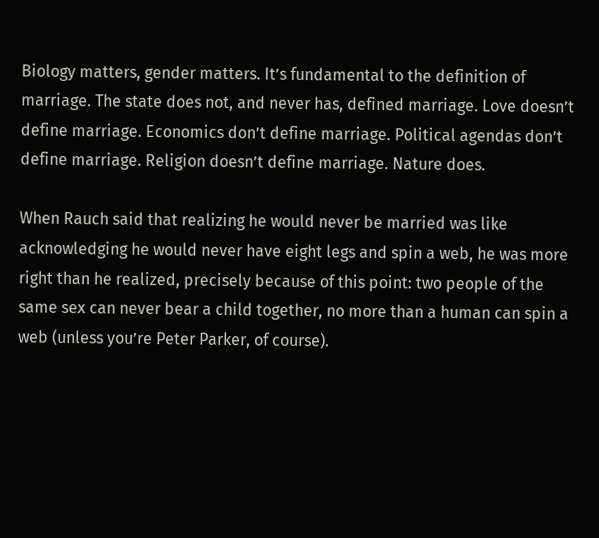Biology matters, gender matters. It’s fundamental to the definition of marriage. The state does not, and never has, defined marriage. Love doesn’t define marriage. Economics don’t define marriage. Political agendas don’t define marriage. Religion doesn’t define marriage. Nature does.

When Rauch said that realizing he would never be married was like acknowledging he would never have eight legs and spin a web, he was more right than he realized, precisely because of this point: two people of the same sex can never bear a child together, no more than a human can spin a web (unless you’re Peter Parker, of course).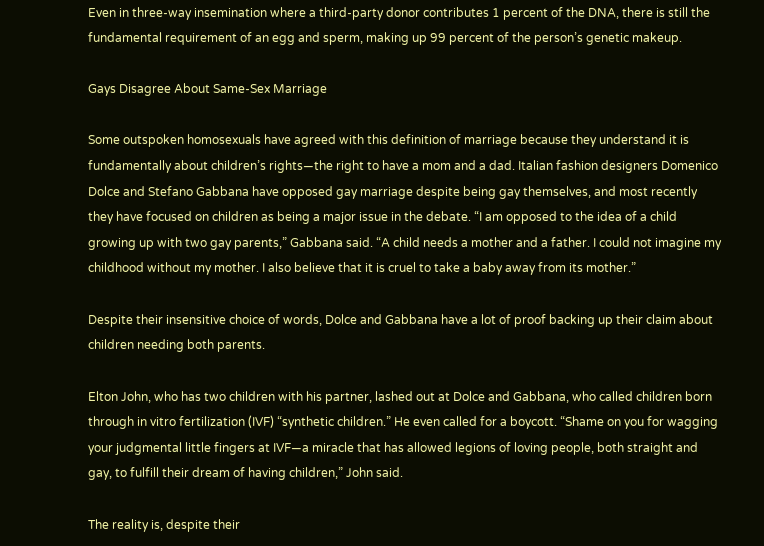Even in three-way insemination where a third-party donor contributes 1 percent of the DNA, there is still the fundamental requirement of an egg and sperm, making up 99 percent of the person’s genetic makeup.

Gays Disagree About Same-Sex Marriage

Some outspoken homosexuals have agreed with this definition of marriage because they understand it is fundamentally about children’s rights—the right to have a mom and a dad. Italian fashion designers Domenico Dolce and Stefano Gabbana have opposed gay marriage despite being gay themselves, and most recently they have focused on children as being a major issue in the debate. “I am opposed to the idea of a child growing up with two gay parents,” Gabbana said. “A child needs a mother and a father. I could not imagine my childhood without my mother. I also believe that it is cruel to take a baby away from its mother.”

Despite their insensitive choice of words, Dolce and Gabbana have a lot of proof backing up their claim about children needing both parents.

Elton John, who has two children with his partner, lashed out at Dolce and Gabbana, who called children born through in vitro fertilization (IVF) “synthetic children.” He even called for a boycott. “Shame on you for wagging your judgmental little fingers at IVF—a miracle that has allowed legions of loving people, both straight and gay, to fulfill their dream of having children,” John said.

The reality is, despite their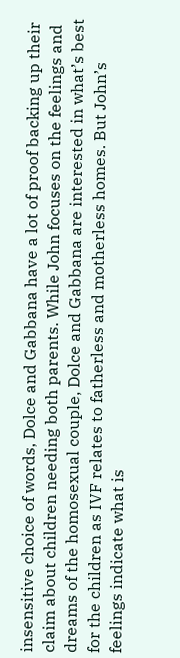insensitive choice of words, Dolce and Gabbana have a lot of proof backing up their claim about children needing both parents. While John focuses on the feelings and dreams of the homosexual couple, Dolce and Gabbana are interested in what’s best for the children as IVF relates to fatherless and motherless homes. But John’s feelings indicate what is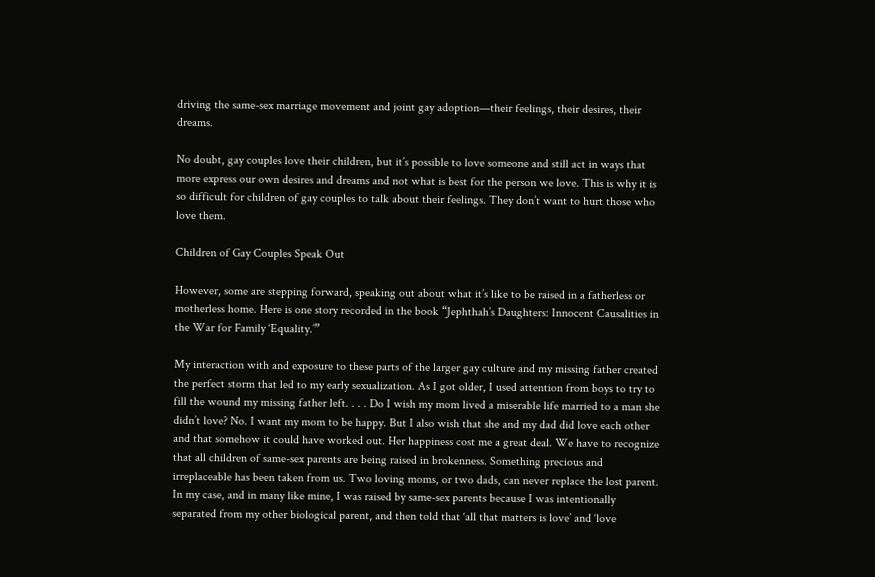driving the same-sex marriage movement and joint gay adoption—their feelings, their desires, their dreams.

No doubt, gay couples love their children, but it’s possible to love someone and still act in ways that more express our own desires and dreams and not what is best for the person we love. This is why it is so difficult for children of gay couples to talk about their feelings. They don’t want to hurt those who love them.

Children of Gay Couples Speak Out

However, some are stepping forward, speaking out about what it’s like to be raised in a fatherless or motherless home. Here is one story recorded in the book “Jephthah’s Daughters: Innocent Causalities in the War for Family ‘Equality.’”

My interaction with and exposure to these parts of the larger gay culture and my missing father created the perfect storm that led to my early sexualization. As I got older, I used attention from boys to try to fill the wound my missing father left. . . . Do I wish my mom lived a miserable life married to a man she didn’t love? No. I want my mom to be happy. But I also wish that she and my dad did love each other and that somehow it could have worked out. Her happiness cost me a great deal. We have to recognize that all children of same-sex parents are being raised in brokenness. Something precious and irreplaceable has been taken from us. Two loving moms, or two dads, can never replace the lost parent. In my case, and in many like mine, I was raised by same-sex parents because I was intentionally separated from my other biological parent, and then told that ‘all that matters is love’ and ‘love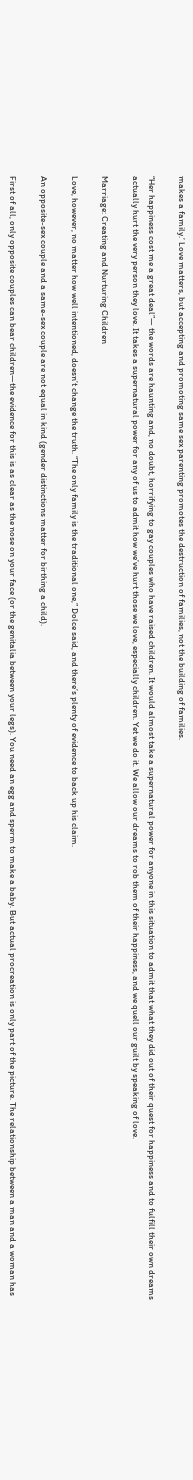makes a family.’ Love matters, but accepting and promoting same sex parenting promotes the destruction of families, not the building of families.

“Her happiness cost me a great deal”— the words are haunting and, no doubt, horrifying to gay couples who have raised children. It would almost take a supernatural power for anyone in this situation to admit that what they did out of their quest for happiness and to fulfill their own dreams actually hurt the very person they love. It takes a supernatural power for any of us to admit how we’ve hurt those we love, especially children. Yet we do it. We allow our dreams to rob them of their happiness, and we quell our guilt by speaking of love.

Marriage: Creating and Nurturing Children

Love, however, no matter how well intentioned, doesn’t change the truth. “The only family is the traditional one,” Dolce said, and there’s plenty of evidence to back up his claim.

An opposite-sex couple and a same-sex couple are not equal in kind (gender distinctions matter for birthing a child).

First of all, only opposite couples can bear children—the evidence for this is as clear as the nose on your face (or the genitalia between your legs). You need an egg and sperm to make a baby. But actual procreation is only part of the picture. The relationship between a man and a woman has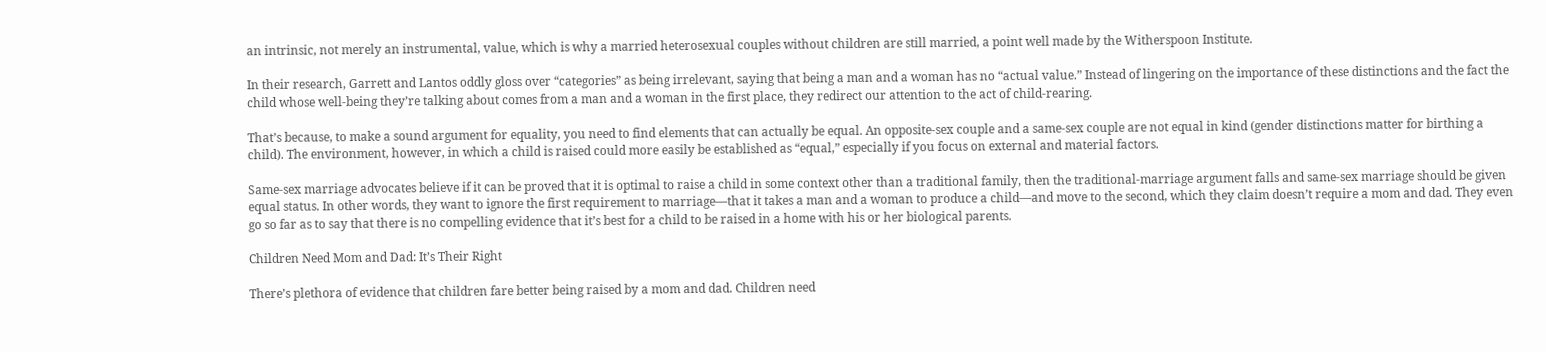an intrinsic, not merely an instrumental, value, which is why a married heterosexual couples without children are still married, a point well made by the Witherspoon Institute.

In their research, Garrett and Lantos oddly gloss over “categories” as being irrelevant, saying that being a man and a woman has no “actual value.” Instead of lingering on the importance of these distinctions and the fact the child whose well-being they’re talking about comes from a man and a woman in the first place, they redirect our attention to the act of child-rearing.

That’s because, to make a sound argument for equality, you need to find elements that can actually be equal. An opposite-sex couple and a same-sex couple are not equal in kind (gender distinctions matter for birthing a child). The environment, however, in which a child is raised could more easily be established as “equal,” especially if you focus on external and material factors.

Same-sex marriage advocates believe if it can be proved that it is optimal to raise a child in some context other than a traditional family, then the traditional-marriage argument falls and same-sex marriage should be given equal status. In other words, they want to ignore the first requirement to marriage—that it takes a man and a woman to produce a child—and move to the second, which they claim doesn’t require a mom and dad. They even go so far as to say that there is no compelling evidence that it’s best for a child to be raised in a home with his or her biological parents.

Children Need Mom and Dad: It’s Their Right

There’s plethora of evidence that children fare better being raised by a mom and dad. Children need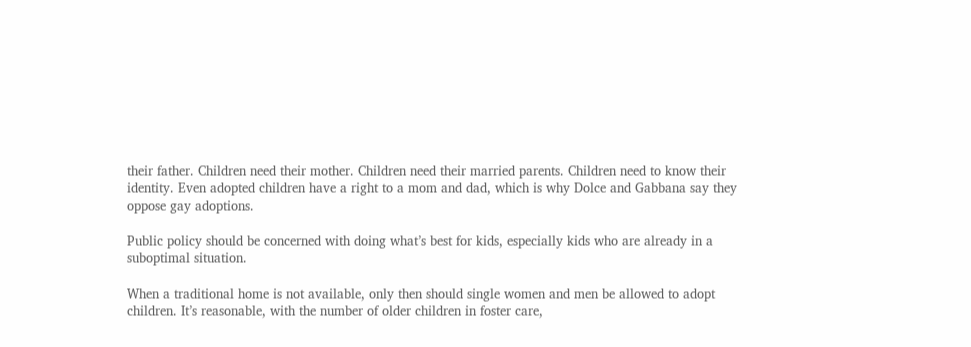their father. Children need their mother. Children need their married parents. Children need to know their identity. Even adopted children have a right to a mom and dad, which is why Dolce and Gabbana say they oppose gay adoptions.

Public policy should be concerned with doing what’s best for kids, especially kids who are already in a suboptimal situation.

When a traditional home is not available, only then should single women and men be allowed to adopt children. It’s reasonable, with the number of older children in foster care,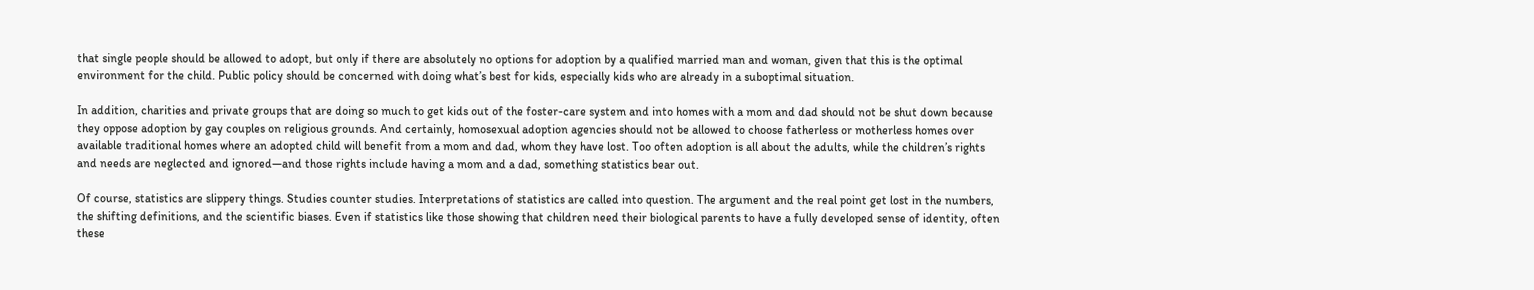that single people should be allowed to adopt, but only if there are absolutely no options for adoption by a qualified married man and woman, given that this is the optimal environment for the child. Public policy should be concerned with doing what’s best for kids, especially kids who are already in a suboptimal situation.

In addition, charities and private groups that are doing so much to get kids out of the foster-care system and into homes with a mom and dad should not be shut down because they oppose adoption by gay couples on religious grounds. And certainly, homosexual adoption agencies should not be allowed to choose fatherless or motherless homes over available traditional homes where an adopted child will benefit from a mom and dad, whom they have lost. Too often adoption is all about the adults, while the children’s rights and needs are neglected and ignored—and those rights include having a mom and a dad, something statistics bear out.

Of course, statistics are slippery things. Studies counter studies. Interpretations of statistics are called into question. The argument and the real point get lost in the numbers, the shifting definitions, and the scientific biases. Even if statistics like those showing that children need their biological parents to have a fully developed sense of identity, often these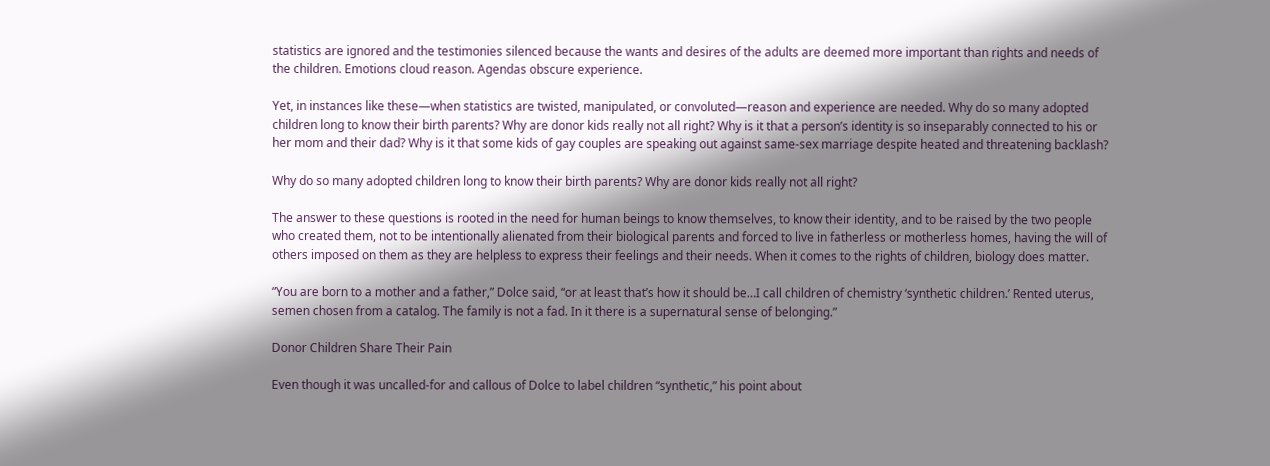statistics are ignored and the testimonies silenced because the wants and desires of the adults are deemed more important than rights and needs of the children. Emotions cloud reason. Agendas obscure experience.

Yet, in instances like these—when statistics are twisted, manipulated, or convoluted—reason and experience are needed. Why do so many adopted children long to know their birth parents? Why are donor kids really not all right? Why is it that a person’s identity is so inseparably connected to his or her mom and their dad? Why is it that some kids of gay couples are speaking out against same-sex marriage despite heated and threatening backlash?

Why do so many adopted children long to know their birth parents? Why are donor kids really not all right?

The answer to these questions is rooted in the need for human beings to know themselves, to know their identity, and to be raised by the two people who created them, not to be intentionally alienated from their biological parents and forced to live in fatherless or motherless homes, having the will of others imposed on them as they are helpless to express their feelings and their needs. When it comes to the rights of children, biology does matter.

“You are born to a mother and a father,” Dolce said, “or at least that’s how it should be…I call children of chemistry ‘synthetic children.’ Rented uterus, semen chosen from a catalog. The family is not a fad. In it there is a supernatural sense of belonging.”

Donor Children Share Their Pain

Even though it was uncalled-for and callous of Dolce to label children “synthetic,” his point about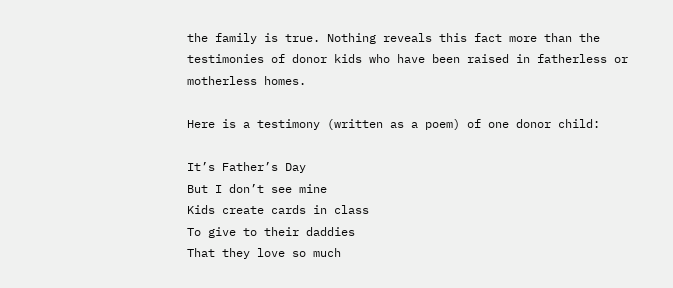the family is true. Nothing reveals this fact more than the testimonies of donor kids who have been raised in fatherless or motherless homes.

Here is a testimony (written as a poem) of one donor child:

It’s Father’s Day
But I don’t see mine
Kids create cards in class
To give to their daddies
That they love so much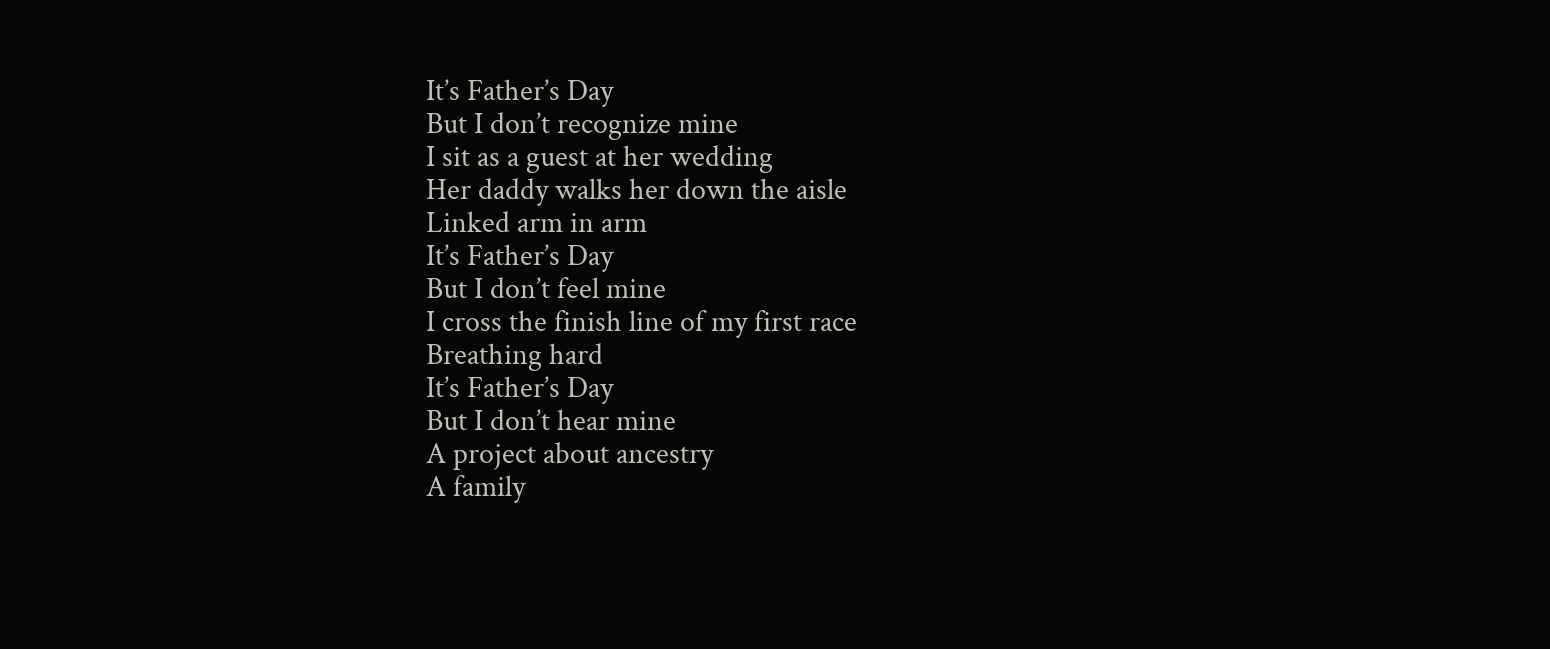It’s Father’s Day
But I don’t recognize mine
I sit as a guest at her wedding
Her daddy walks her down the aisle
Linked arm in arm
It’s Father’s Day
But I don’t feel mine
I cross the finish line of my first race
Breathing hard
It’s Father’s Day
But I don’t hear mine
A project about ancestry
A family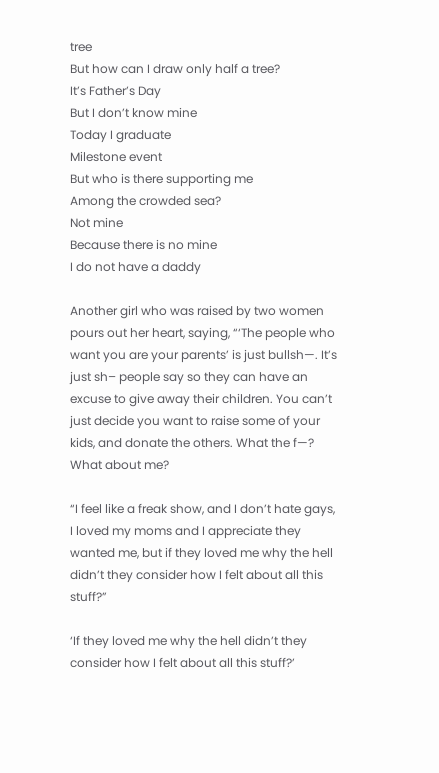tree
But how can I draw only half a tree?
It’s Father’s Day
But I don’t know mine
Today I graduate
Milestone event
But who is there supporting me
Among the crowded sea?
Not mine
Because there is no mine
I do not have a daddy

Another girl who was raised by two women pours out her heart, saying, “‘The people who want you are your parents’ is just bullsh—. It’s just sh– people say so they can have an excuse to give away their children. You can’t just decide you want to raise some of your kids, and donate the others. What the f—? What about me?

“I feel like a freak show, and I don’t hate gays, I loved my moms and I appreciate they wanted me, but if they loved me why the hell didn’t they consider how I felt about all this stuff?”

‘If they loved me why the hell didn’t they consider how I felt about all this stuff?’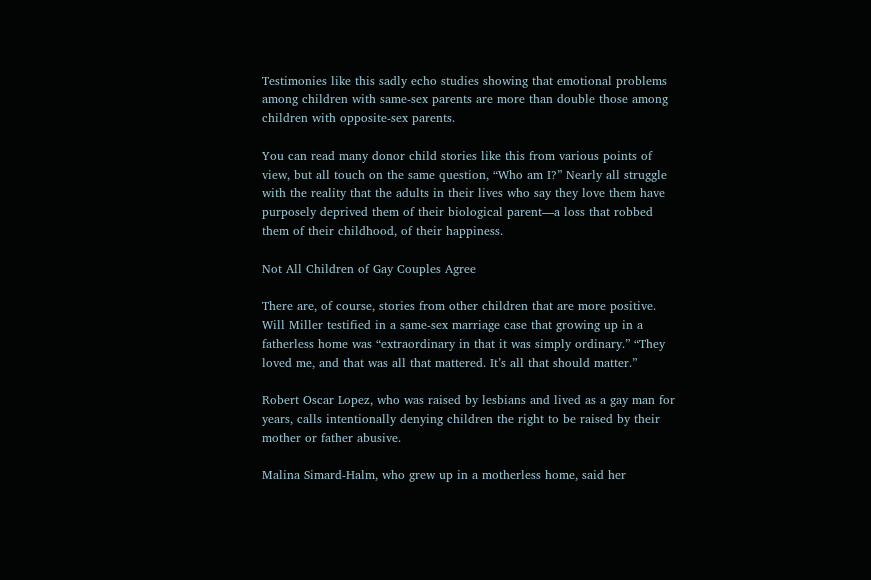Testimonies like this sadly echo studies showing that emotional problems among children with same-sex parents are more than double those among children with opposite-sex parents.

You can read many donor child stories like this from various points of view, but all touch on the same question, “Who am I?” Nearly all struggle with the reality that the adults in their lives who say they love them have purposely deprived them of their biological parent—a loss that robbed them of their childhood, of their happiness.

Not All Children of Gay Couples Agree

There are, of course, stories from other children that are more positive. Will Miller testified in a same-sex marriage case that growing up in a fatherless home was “extraordinary in that it was simply ordinary.” “They loved me, and that was all that mattered. It’s all that should matter.”

Robert Oscar Lopez, who was raised by lesbians and lived as a gay man for years, calls intentionally denying children the right to be raised by their mother or father abusive.

Malina Simard-Halm, who grew up in a motherless home, said her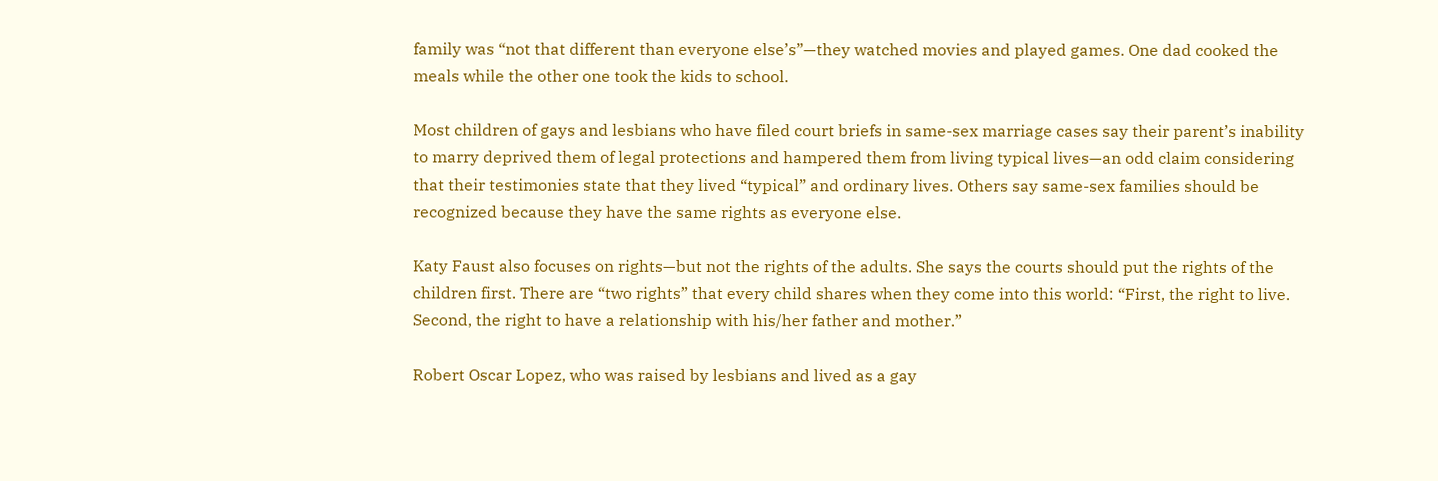family was “not that different than everyone else’s”—they watched movies and played games. One dad cooked the meals while the other one took the kids to school.

Most children of gays and lesbians who have filed court briefs in same-sex marriage cases say their parent’s inability to marry deprived them of legal protections and hampered them from living typical lives—an odd claim considering that their testimonies state that they lived “typical” and ordinary lives. Others say same-sex families should be recognized because they have the same rights as everyone else.

Katy Faust also focuses on rights—but not the rights of the adults. She says the courts should put the rights of the children first. There are “two rights” that every child shares when they come into this world: “First, the right to live. Second, the right to have a relationship with his/her father and mother.”

Robert Oscar Lopez, who was raised by lesbians and lived as a gay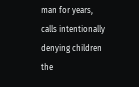man for years, calls intentionally denying children the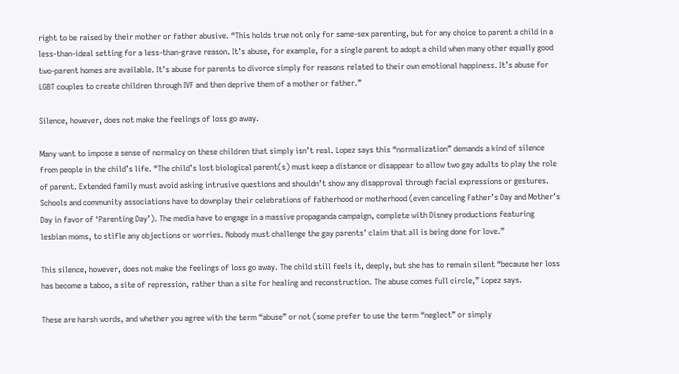right to be raised by their mother or father abusive. “This holds true not only for same-sex parenting, but for any choice to parent a child in a less-than-ideal setting for a less-than-grave reason. It’s abuse, for example, for a single parent to adopt a child when many other equally good two-parent homes are available. It’s abuse for parents to divorce simply for reasons related to their own emotional happiness. It’s abuse for LGBT couples to create children through IVF and then deprive them of a mother or father.”

Silence, however, does not make the feelings of loss go away.

Many want to impose a sense of normalcy on these children that simply isn’t real. Lopez says this “normalization” demands a kind of silence from people in the child’s life. “The child’s lost biological parent(s) must keep a distance or disappear to allow two gay adults to play the role of parent. Extended family must avoid asking intrusive questions and shouldn’t show any disapproval through facial expressions or gestures. Schools and community associations have to downplay their celebrations of fatherhood or motherhood (even canceling Father’s Day and Mother’s Day in favor of ‘Parenting Day’). The media have to engage in a massive propaganda campaign, complete with Disney productions featuring lesbian moms, to stifle any objections or worries. Nobody must challenge the gay parents’ claim that all is being done for love.”

This silence, however, does not make the feelings of loss go away. The child still feels it, deeply, but she has to remain silent “because her loss has become a taboo, a site of repression, rather than a site for healing and reconstruction. The abuse comes full circle,” Lopez says.

These are harsh words, and whether you agree with the term “abuse” or not (some prefer to use the term “neglect” or simply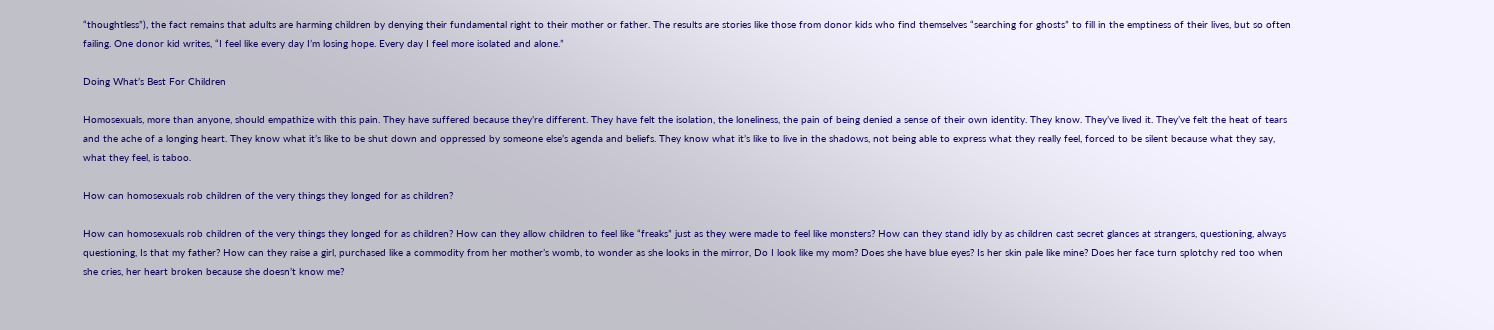“thoughtless”), the fact remains that adults are harming children by denying their fundamental right to their mother or father. The results are stories like those from donor kids who find themselves “searching for ghosts” to fill in the emptiness of their lives, but so often failing. One donor kid writes, “I feel like every day I’m losing hope. Every day I feel more isolated and alone.”

Doing What’s Best For Children

Homosexuals, more than anyone, should empathize with this pain. They have suffered because they’re different. They have felt the isolation, the loneliness, the pain of being denied a sense of their own identity. They know. They’ve lived it. They’ve felt the heat of tears and the ache of a longing heart. They know what it’s like to be shut down and oppressed by someone else’s agenda and beliefs. They know what it’s like to live in the shadows, not being able to express what they really feel, forced to be silent because what they say, what they feel, is taboo.

How can homosexuals rob children of the very things they longed for as children?

How can homosexuals rob children of the very things they longed for as children? How can they allow children to feel like “freaks” just as they were made to feel like monsters? How can they stand idly by as children cast secret glances at strangers, questioning, always questioning, Is that my father? How can they raise a girl, purchased like a commodity from her mother’s womb, to wonder as she looks in the mirror, Do I look like my mom? Does she have blue eyes? Is her skin pale like mine? Does her face turn splotchy red too when she cries, her heart broken because she doesn’t know me?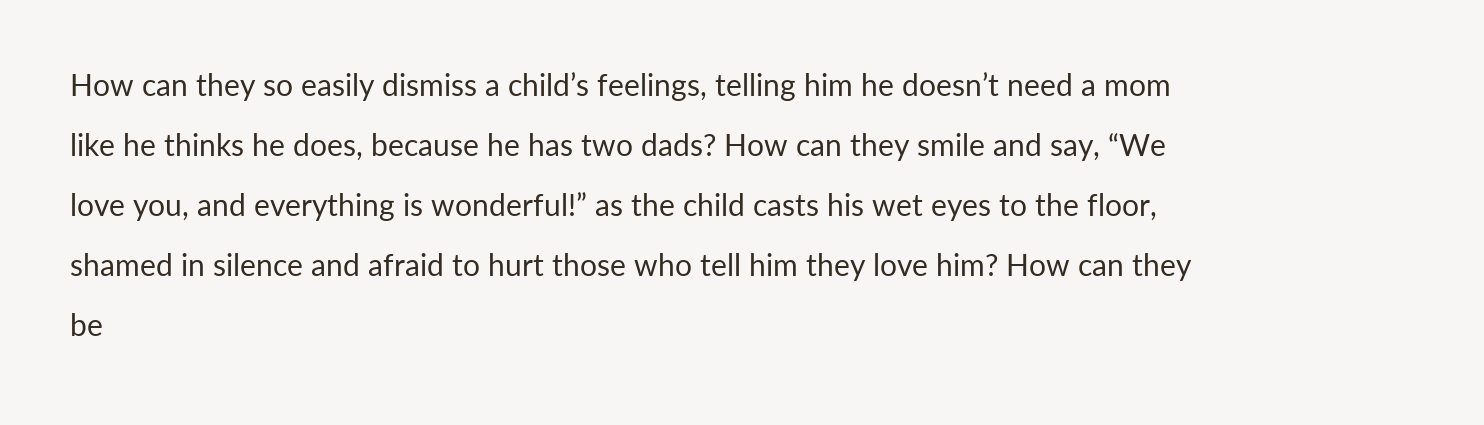How can they so easily dismiss a child’s feelings, telling him he doesn’t need a mom like he thinks he does, because he has two dads? How can they smile and say, “We love you, and everything is wonderful!” as the child casts his wet eyes to the floor, shamed in silence and afraid to hurt those who tell him they love him? How can they be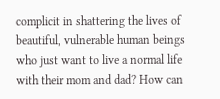complicit in shattering the lives of beautiful, vulnerable human beings who just want to live a normal life with their mom and dad? How can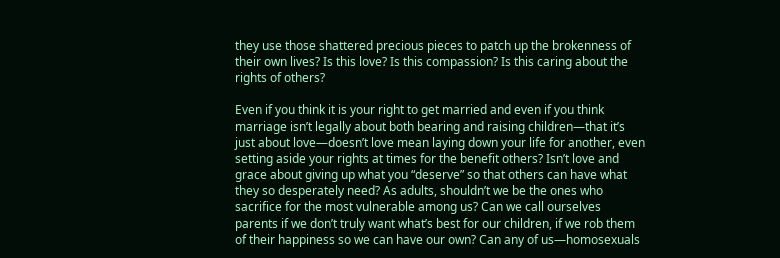they use those shattered precious pieces to patch up the brokenness of their own lives? Is this love? Is this compassion? Is this caring about the rights of others?

Even if you think it is your right to get married and even if you think marriage isn’t legally about both bearing and raising children—that it’s just about love—doesn’t love mean laying down your life for another, even setting aside your rights at times for the benefit others? Isn’t love and grace about giving up what you “deserve” so that others can have what they so desperately need? As adults, shouldn’t we be the ones who sacrifice for the most vulnerable among us? Can we call ourselves parents if we don’t truly want what’s best for our children, if we rob them of their happiness so we can have our own? Can any of us—homosexuals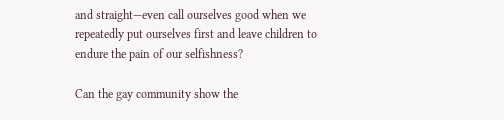and straight—even call ourselves good when we repeatedly put ourselves first and leave children to endure the pain of our selfishness?

Can the gay community show the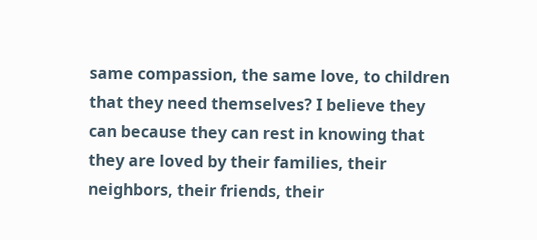same compassion, the same love, to children that they need themselves? I believe they can because they can rest in knowing that they are loved by their families, their neighbors, their friends, their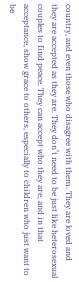country, and even those who disagree with them. They are loved and they are accepted as they are. They don’t need to be just like heterosexual couples to find peace. They can accept who they are, and in that acceptance, show grace to others, especially to children who just want to be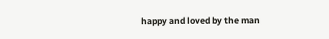happy and loved by the man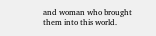and woman who brought them into this world.